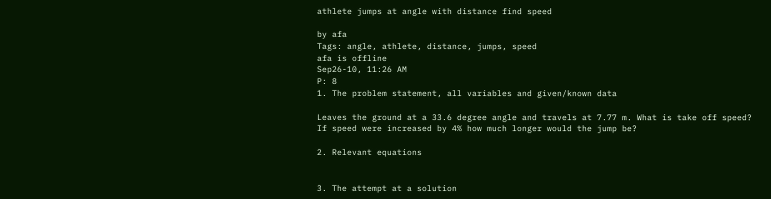athlete jumps at angle with distance find speed

by afa
Tags: angle, athlete, distance, jumps, speed
afa is offline
Sep26-10, 11:26 AM
P: 8
1. The problem statement, all variables and given/known data

Leaves the ground at a 33.6 degree angle and travels at 7.77 m. What is take off speed?
If speed were increased by 4% how much longer would the jump be?

2. Relevant equations


3. The attempt at a solution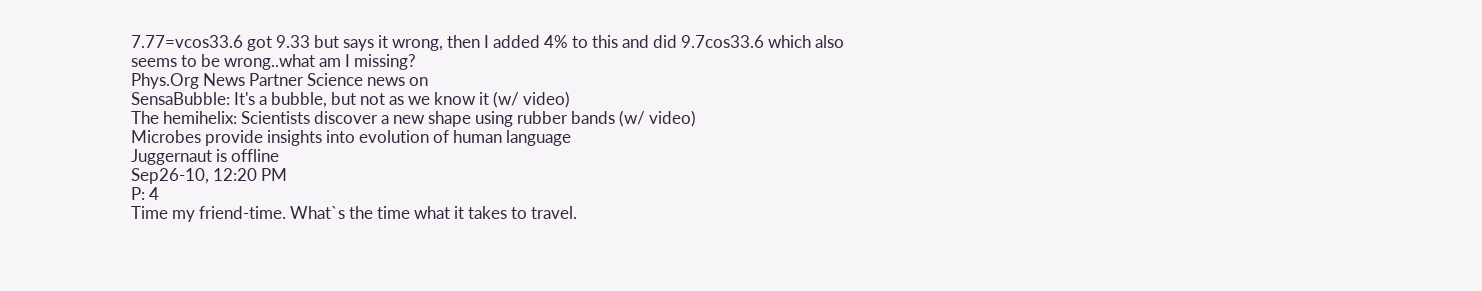7.77=vcos33.6 got 9.33 but says it wrong, then I added 4% to this and did 9.7cos33.6 which also seems to be wrong..what am I missing?
Phys.Org News Partner Science news on
SensaBubble: It's a bubble, but not as we know it (w/ video)
The hemihelix: Scientists discover a new shape using rubber bands (w/ video)
Microbes provide insights into evolution of human language
Juggernaut is offline
Sep26-10, 12:20 PM
P: 4
Time my friend-time. What`s the time what it takes to travel.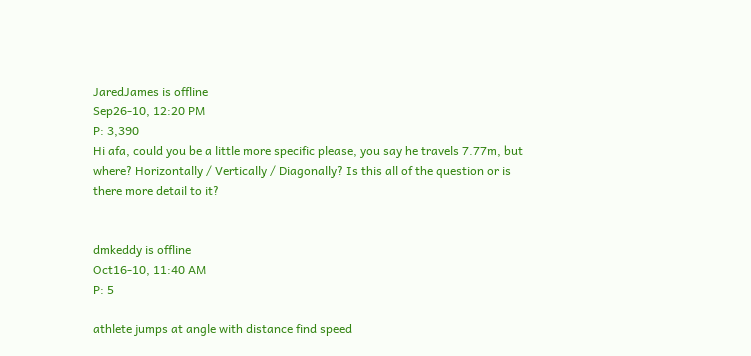JaredJames is offline
Sep26-10, 12:20 PM
P: 3,390
Hi afa, could you be a little more specific please, you say he travels 7.77m, but where? Horizontally / Vertically / Diagonally? Is this all of the question or is there more detail to it?


dmkeddy is offline
Oct16-10, 11:40 AM
P: 5

athlete jumps at angle with distance find speed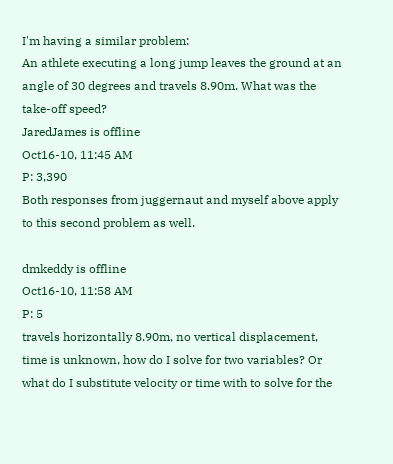I'm having a similar problem:
An athlete executing a long jump leaves the ground at an angle of 30 degrees and travels 8.90m. What was the take-off speed?
JaredJames is offline
Oct16-10, 11:45 AM
P: 3,390
Both responses from juggernaut and myself above apply to this second problem as well.

dmkeddy is offline
Oct16-10, 11:58 AM
P: 5
travels horizontally 8.90m, no vertical displacement, time is unknown, how do I solve for two variables? Or what do I substitute velocity or time with to solve for the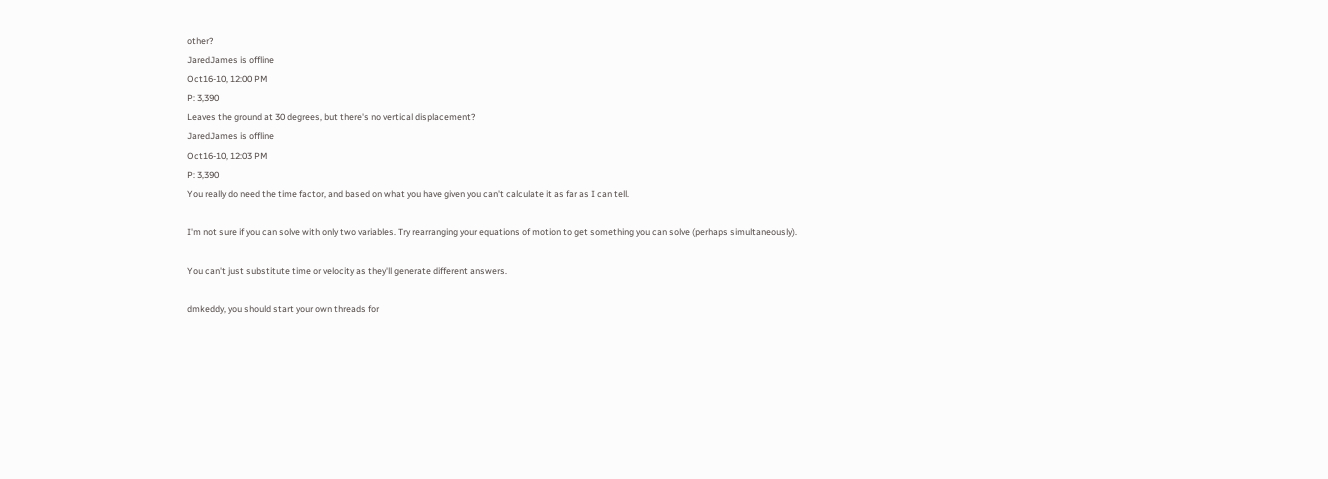other?
JaredJames is offline
Oct16-10, 12:00 PM
P: 3,390
Leaves the ground at 30 degrees, but there's no vertical displacement?
JaredJames is offline
Oct16-10, 12:03 PM
P: 3,390
You really do need the time factor, and based on what you have given you can't calculate it as far as I can tell.

I'm not sure if you can solve with only two variables. Try rearranging your equations of motion to get something you can solve (perhaps simultaneously).

You can't just substitute time or velocity as they'll generate different answers.

dmkeddy, you should start your own threads for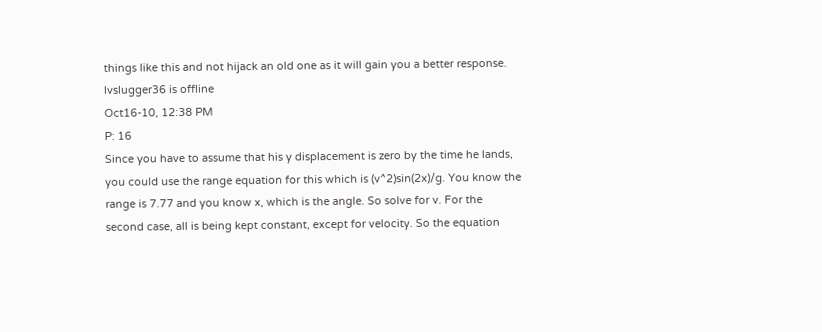things like this and not hijack an old one as it will gain you a better response.
lvslugger36 is offline
Oct16-10, 12:38 PM
P: 16
Since you have to assume that his y displacement is zero by the time he lands, you could use the range equation for this which is (v^2)sin(2x)/g. You know the range is 7.77 and you know x, which is the angle. So solve for v. For the second case, all is being kept constant, except for velocity. So the equation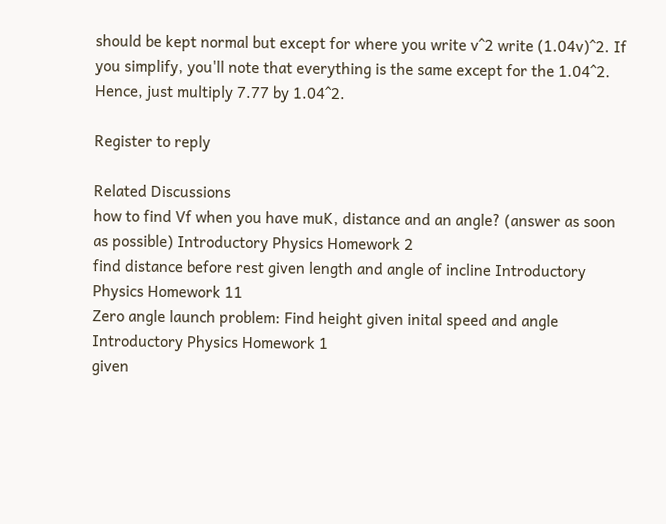should be kept normal but except for where you write v^2 write (1.04v)^2. If you simplify, you'll note that everything is the same except for the 1.04^2. Hence, just multiply 7.77 by 1.04^2.

Register to reply

Related Discussions
how to find Vf when you have muK, distance and an angle? (answer as soon as possible) Introductory Physics Homework 2
find distance before rest given length and angle of incline Introductory Physics Homework 11
Zero angle launch problem: Find height given inital speed and angle Introductory Physics Homework 1
given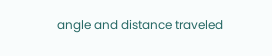angle and distance traveled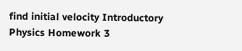find initial velocity Introductory Physics Homework 3